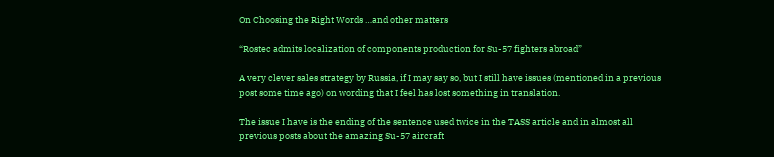On Choosing the Right Words …and other matters

“Rostec admits localization of components production for Su-57 fighters abroad”

A very clever sales strategy by Russia, if I may say so, but I still have issues (mentioned in a previous post some time ago) on wording that I feel has lost something in translation.

The issue I have is the ending of the sentence used twice in the TASS article and in almost all previous posts about the amazing Su-57 aircraft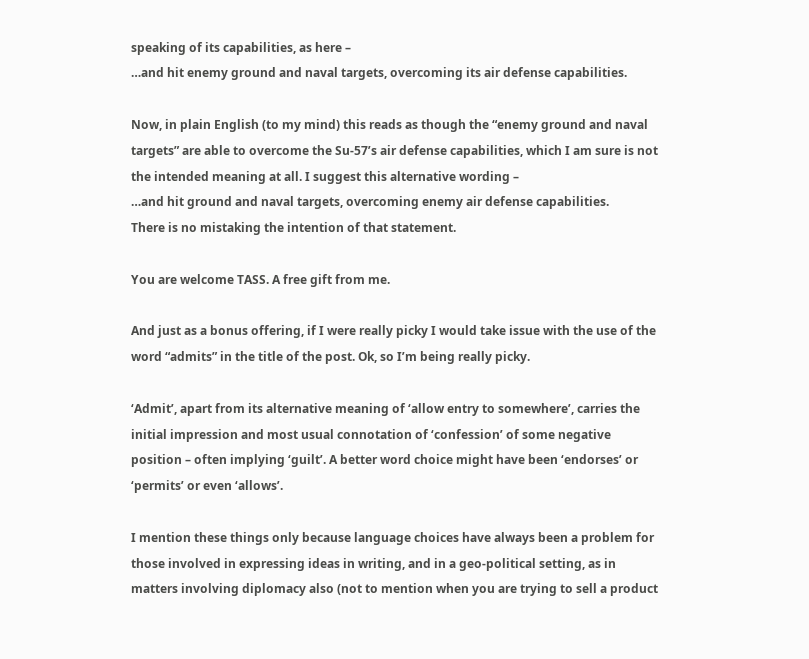speaking of its capabilities, as here –
…and hit enemy ground and naval targets, overcoming its air defense capabilities.

Now, in plain English (to my mind) this reads as though the “enemy ground and naval targets” are able to overcome the Su-57’s air defense capabilities, which I am sure is not the intended meaning at all. I suggest this alternative wording –
…and hit ground and naval targets, overcoming enemy air defense capabilities.
There is no mistaking the intention of that statement.

You are welcome TASS. A free gift from me.

And just as a bonus offering, if I were really picky I would take issue with the use of the word “admits” in the title of the post. Ok, so I’m being really picky.

‘Admit’, apart from its alternative meaning of ‘allow entry to somewhere’, carries the initial impression and most usual connotation of ‘confession’ of some negative position – often implying ‘guilt’. A better word choice might have been ‘endorses’ or ‘permits’ or even ‘allows’.

I mention these things only because language choices have always been a problem for those involved in expressing ideas in writing, and in a geo-political setting, as in matters involving diplomacy also (not to mention when you are trying to sell a product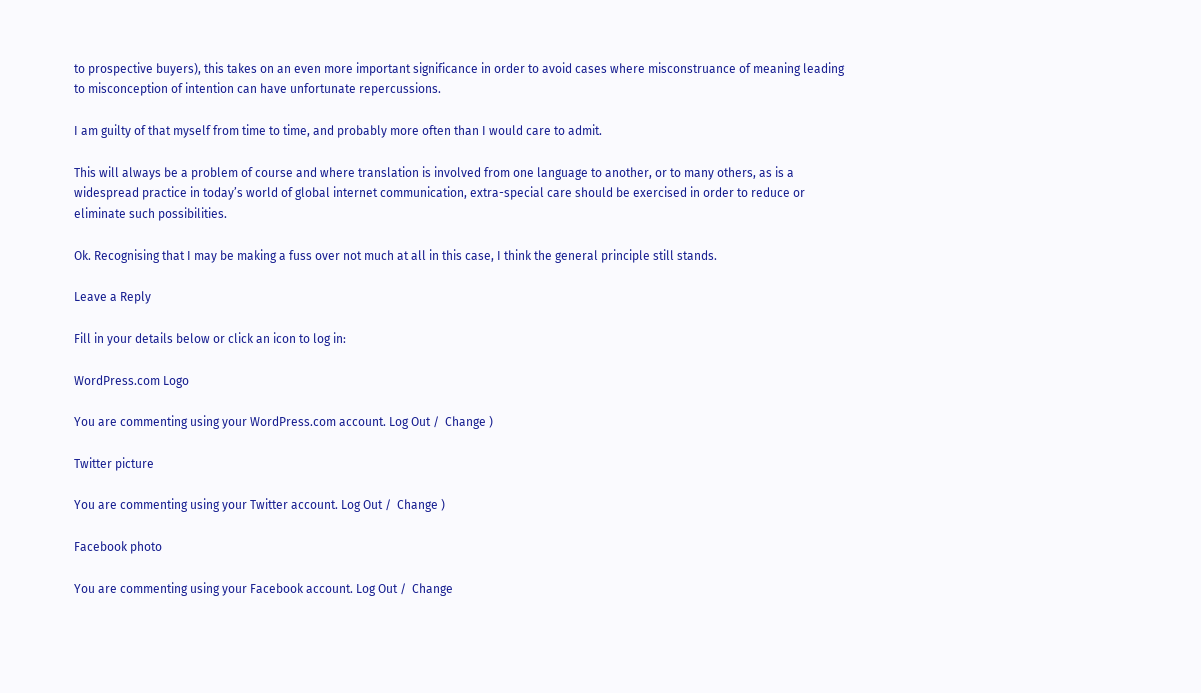to prospective buyers), this takes on an even more important significance in order to avoid cases where misconstruance of meaning leading to misconception of intention can have unfortunate repercussions.

I am guilty of that myself from time to time, and probably more often than I would care to admit.

This will always be a problem of course and where translation is involved from one language to another, or to many others, as is a widespread practice in today’s world of global internet communication, extra-special care should be exercised in order to reduce or eliminate such possibilities.

Ok. Recognising that I may be making a fuss over not much at all in this case, I think the general principle still stands.

Leave a Reply

Fill in your details below or click an icon to log in:

WordPress.com Logo

You are commenting using your WordPress.com account. Log Out /  Change )

Twitter picture

You are commenting using your Twitter account. Log Out /  Change )

Facebook photo

You are commenting using your Facebook account. Log Out /  Change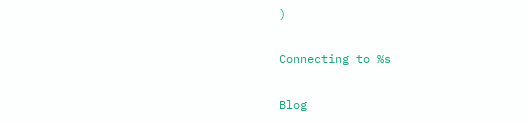)

Connecting to %s

Blog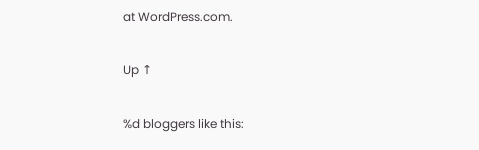at WordPress.com.

Up ↑

%d bloggers like this: